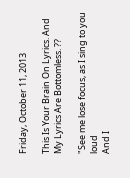Friday, October 11, 2013

This Is Your Brain On Lyrics. And My Lyrics Are Bottomless. ??

"See me lose focus, as I sing to you loud
And I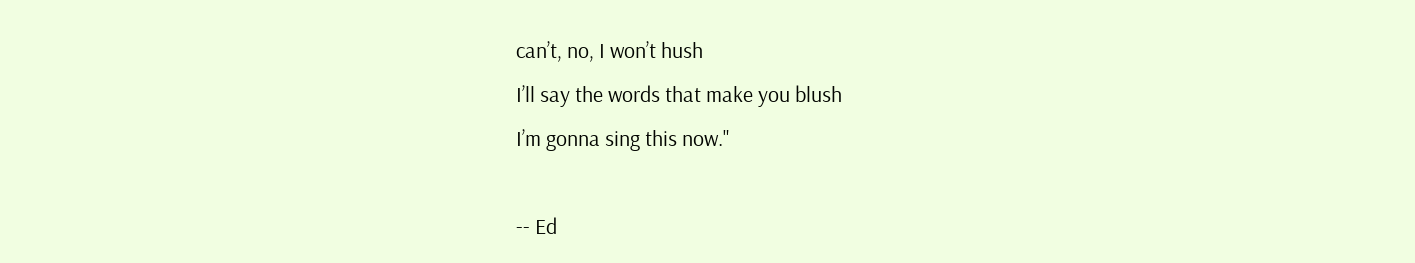can’t, no, I won’t hush
I’ll say the words that make you blush
I’m gonna sing this now."

-- Ed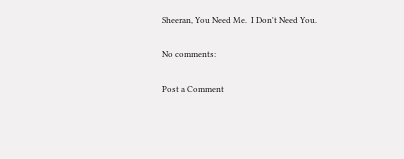Sheeran, You Need Me.  I Don't Need You.

No comments:

Post a Comment